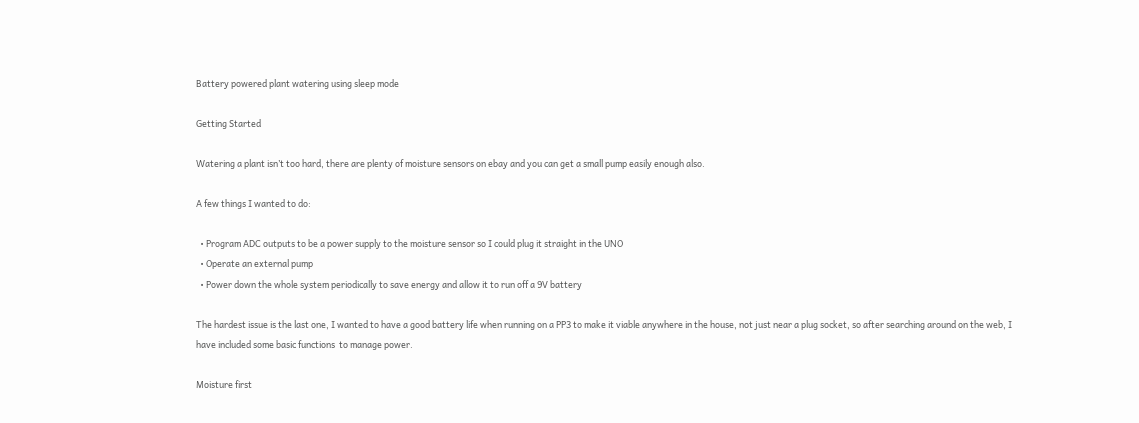Battery powered plant watering using sleep mode

Getting Started

Watering a plant isn’t too hard, there are plenty of moisture sensors on ebay and you can get a small pump easily enough also.

A few things I wanted to do:

  • Program ADC outputs to be a power supply to the moisture sensor so I could plug it straight in the UNO
  • Operate an external pump
  • Power down the whole system periodically to save energy and allow it to run off a 9V battery

The hardest issue is the last one, I wanted to have a good battery life when running on a PP3 to make it viable anywhere in the house, not just near a plug socket, so after searching around on the web, I have included some basic functions  to manage power.

Moisture first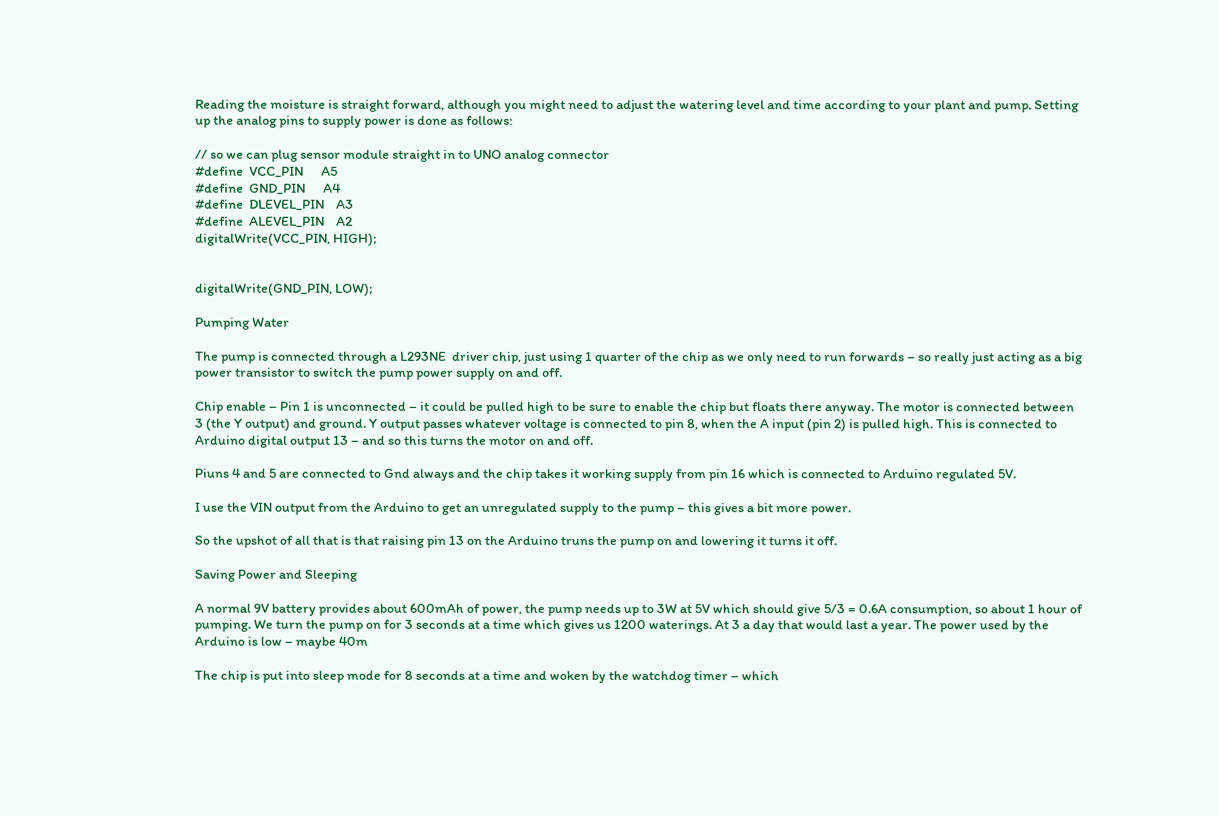Reading the moisture is straight forward, although you might need to adjust the watering level and time according to your plant and pump. Setting up the analog pins to supply power is done as follows:

// so we can plug sensor module straight in to UNO analog connector
#define  VCC_PIN      A5
#define  GND_PIN      A4
#define  DLEVEL_PIN    A3
#define  ALEVEL_PIN    A2
digitalWrite(VCC_PIN, HIGH);


digitalWrite(GND_PIN, LOW);

Pumping Water

The pump is connected through a L293NE  driver chip, just using 1 quarter of the chip as we only need to run forwards – so really just acting as a big power transistor to switch the pump power supply on and off.

Chip enable – Pin 1 is unconnected – it could be pulled high to be sure to enable the chip but floats there anyway. The motor is connected between 3 (the Y output) and ground. Y output passes whatever voltage is connected to pin 8, when the A input (pin 2) is pulled high. This is connected to Arduino digital output 13 – and so this turns the motor on and off.

Piuns 4 and 5 are connected to Gnd always and the chip takes it working supply from pin 16 which is connected to Arduino regulated 5V.

I use the VIN output from the Arduino to get an unregulated supply to the pump – this gives a bit more power.

So the upshot of all that is that raising pin 13 on the Arduino truns the pump on and lowering it turns it off.

Saving Power and Sleeping

A normal 9V battery provides about 600mAh of power, the pump needs up to 3W at 5V which should give 5/3 = 0.6A consumption, so about 1 hour of pumping. We turn the pump on for 3 seconds at a time which gives us 1200 waterings. At 3 a day that would last a year. The power used by the Arduino is low – maybe 40m

The chip is put into sleep mode for 8 seconds at a time and woken by the watchdog timer – which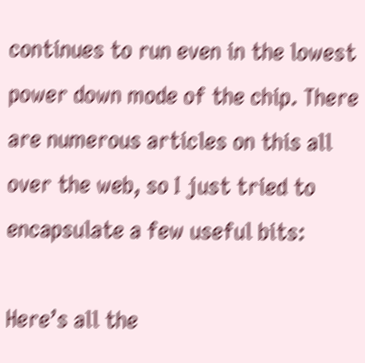continues to run even in the lowest power down mode of the chip. There are numerous articles on this all over the web, so I just tried to encapsulate a few useful bits:

Here’s all the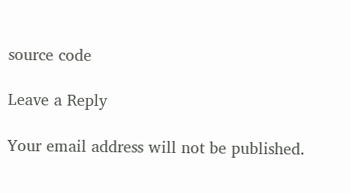source code

Leave a Reply

Your email address will not be published.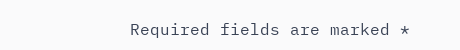Required fields are marked *